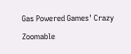Gas Powered Games' Crazy Zoomable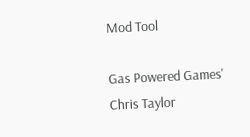Mod Tool

Gas Powered Games' Chris Taylor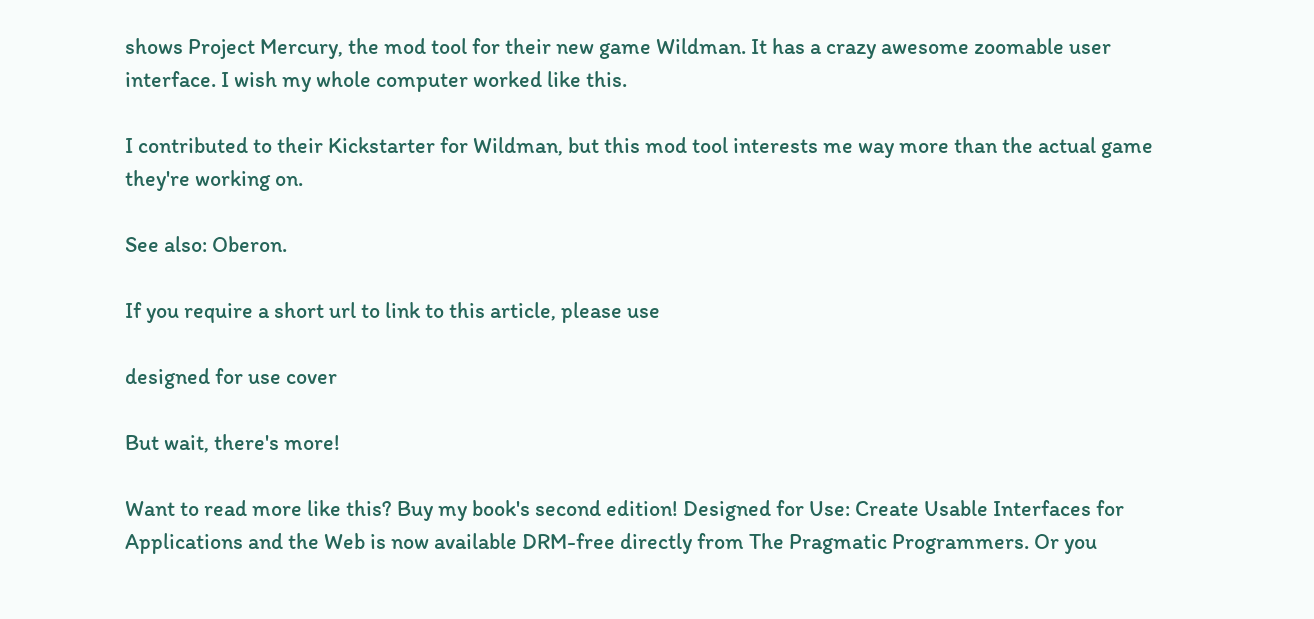shows Project Mercury, the mod tool for their new game Wildman. It has a crazy awesome zoomable user interface. I wish my whole computer worked like this.

I contributed to their Kickstarter for Wildman, but this mod tool interests me way more than the actual game they're working on.

See also: Oberon.

If you require a short url to link to this article, please use

designed for use cover

But wait, there's more!

Want to read more like this? Buy my book's second edition! Designed for Use: Create Usable Interfaces for Applications and the Web is now available DRM-free directly from The Pragmatic Programmers. Or you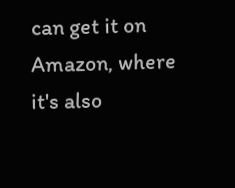can get it on Amazon, where it's also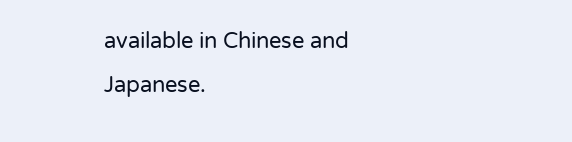available in Chinese and Japanese.